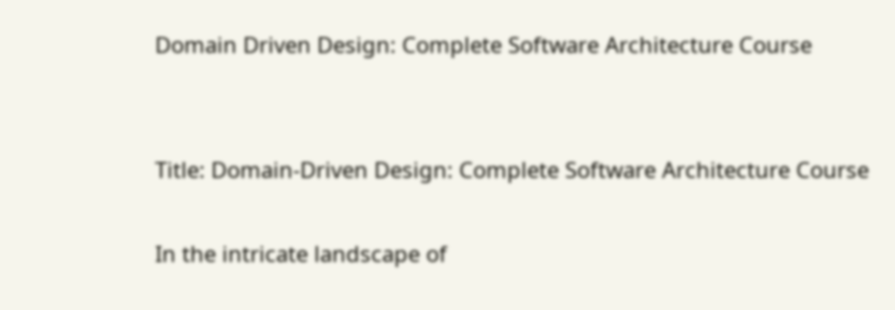Domain Driven Design: Complete Software Architecture Course


Title: Domain-Driven Design: Complete Software Architecture Course

In the intricate landscape of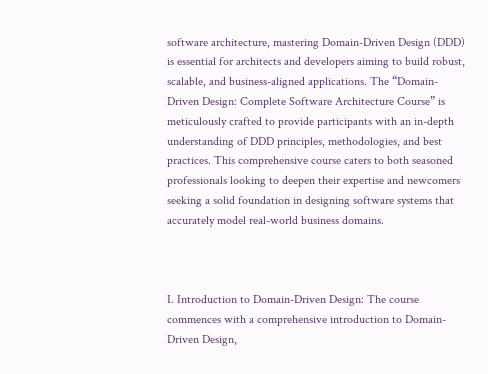software architecture, mastering Domain-Driven Design (DDD) is essential for architects and developers aiming to build robust, scalable, and business-aligned applications. The “Domain-Driven Design: Complete Software Architecture Course” is meticulously crafted to provide participants with an in-depth understanding of DDD principles, methodologies, and best practices. This comprehensive course caters to both seasoned professionals looking to deepen their expertise and newcomers seeking a solid foundation in designing software systems that accurately model real-world business domains.



I. Introduction to Domain-Driven Design: The course commences with a comprehensive introduction to Domain-Driven Design,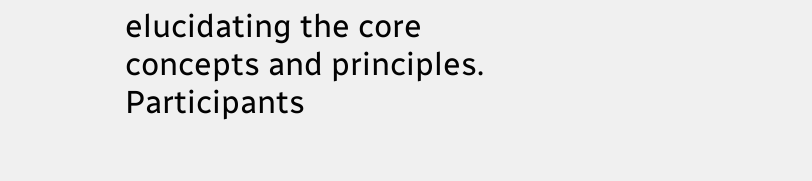elucidating the core concepts and principles. Participants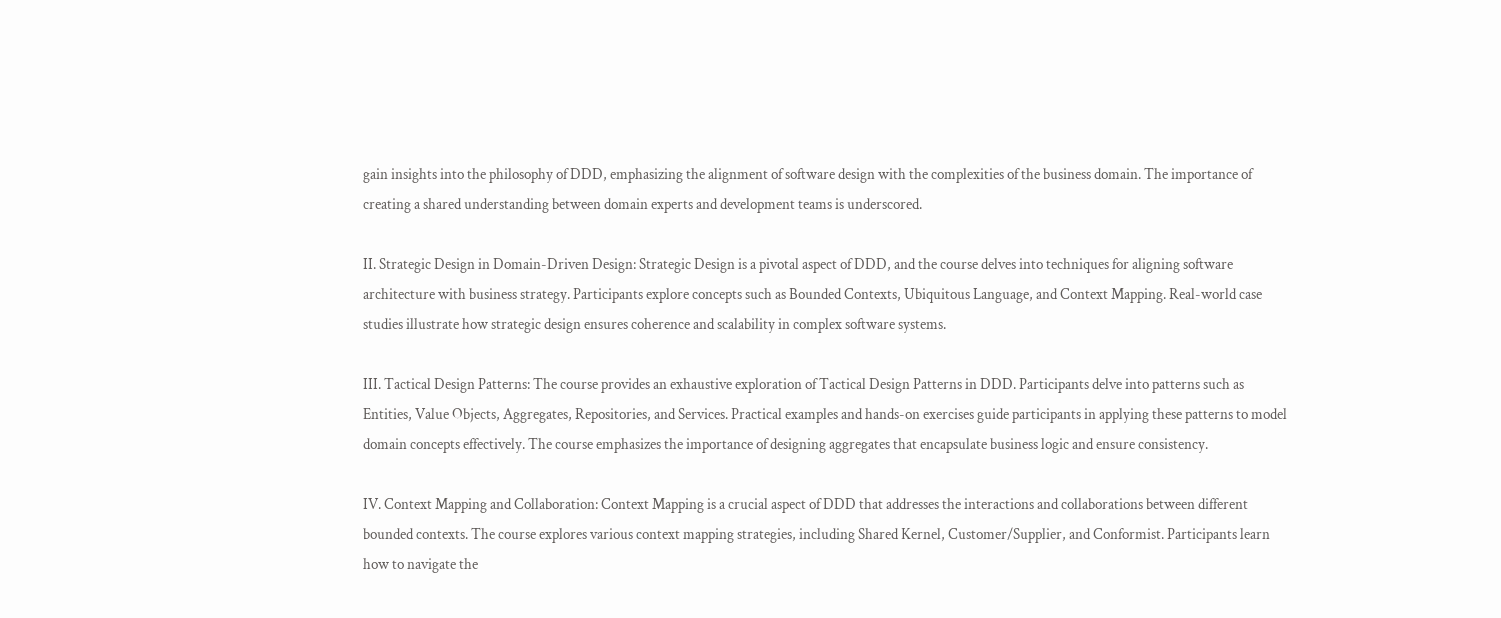gain insights into the philosophy of DDD, emphasizing the alignment of software design with the complexities of the business domain. The importance of creating a shared understanding between domain experts and development teams is underscored.

II. Strategic Design in Domain-Driven Design: Strategic Design is a pivotal aspect of DDD, and the course delves into techniques for aligning software architecture with business strategy. Participants explore concepts such as Bounded Contexts, Ubiquitous Language, and Context Mapping. Real-world case studies illustrate how strategic design ensures coherence and scalability in complex software systems.

III. Tactical Design Patterns: The course provides an exhaustive exploration of Tactical Design Patterns in DDD. Participants delve into patterns such as Entities, Value Objects, Aggregates, Repositories, and Services. Practical examples and hands-on exercises guide participants in applying these patterns to model domain concepts effectively. The course emphasizes the importance of designing aggregates that encapsulate business logic and ensure consistency.

IV. Context Mapping and Collaboration: Context Mapping is a crucial aspect of DDD that addresses the interactions and collaborations between different bounded contexts. The course explores various context mapping strategies, including Shared Kernel, Customer/Supplier, and Conformist. Participants learn how to navigate the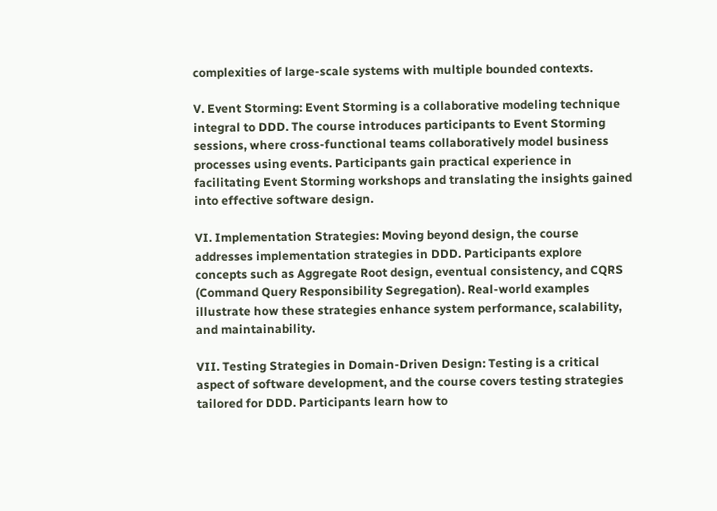complexities of large-scale systems with multiple bounded contexts.

V. Event Storming: Event Storming is a collaborative modeling technique integral to DDD. The course introduces participants to Event Storming sessions, where cross-functional teams collaboratively model business processes using events. Participants gain practical experience in facilitating Event Storming workshops and translating the insights gained into effective software design.

VI. Implementation Strategies: Moving beyond design, the course addresses implementation strategies in DDD. Participants explore concepts such as Aggregate Root design, eventual consistency, and CQRS (Command Query Responsibility Segregation). Real-world examples illustrate how these strategies enhance system performance, scalability, and maintainability.

VII. Testing Strategies in Domain-Driven Design: Testing is a critical aspect of software development, and the course covers testing strategies tailored for DDD. Participants learn how to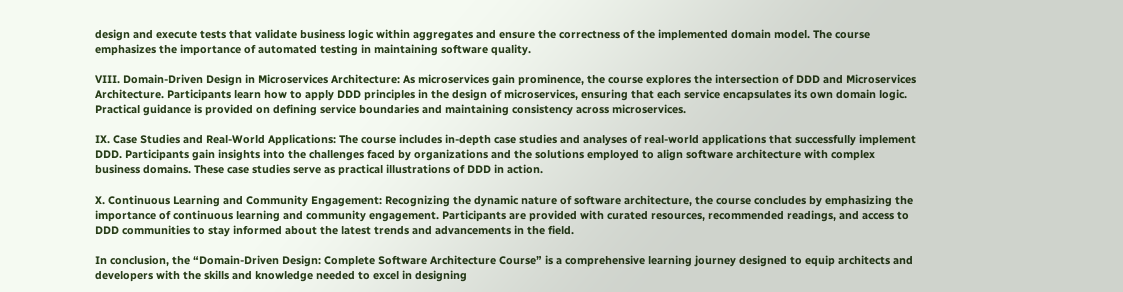design and execute tests that validate business logic within aggregates and ensure the correctness of the implemented domain model. The course emphasizes the importance of automated testing in maintaining software quality.

VIII. Domain-Driven Design in Microservices Architecture: As microservices gain prominence, the course explores the intersection of DDD and Microservices Architecture. Participants learn how to apply DDD principles in the design of microservices, ensuring that each service encapsulates its own domain logic. Practical guidance is provided on defining service boundaries and maintaining consistency across microservices.

IX. Case Studies and Real-World Applications: The course includes in-depth case studies and analyses of real-world applications that successfully implement DDD. Participants gain insights into the challenges faced by organizations and the solutions employed to align software architecture with complex business domains. These case studies serve as practical illustrations of DDD in action.

X. Continuous Learning and Community Engagement: Recognizing the dynamic nature of software architecture, the course concludes by emphasizing the importance of continuous learning and community engagement. Participants are provided with curated resources, recommended readings, and access to DDD communities to stay informed about the latest trends and advancements in the field.

In conclusion, the “Domain-Driven Design: Complete Software Architecture Course” is a comprehensive learning journey designed to equip architects and developers with the skills and knowledge needed to excel in designing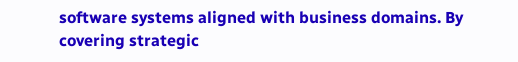software systems aligned with business domains. By covering strategic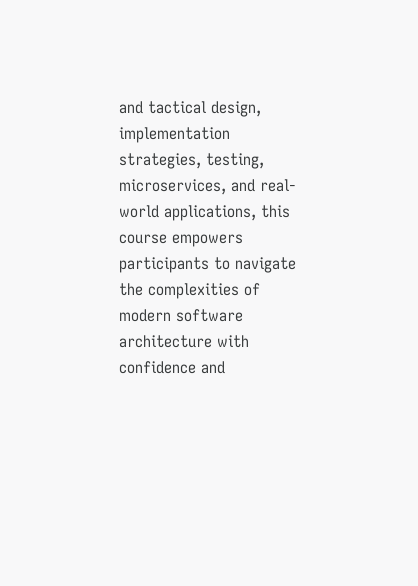and tactical design, implementation strategies, testing, microservices, and real-world applications, this course empowers participants to navigate the complexities of modern software architecture with confidence and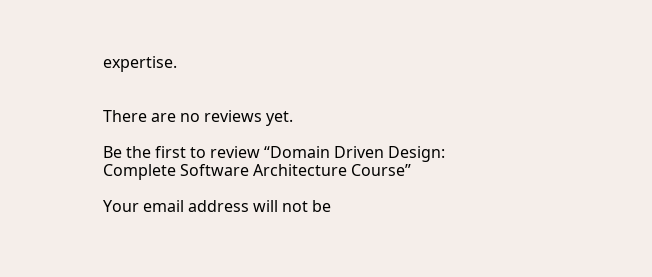expertise.


There are no reviews yet.

Be the first to review “Domain Driven Design: Complete Software Architecture Course”

Your email address will not be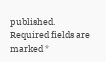published. Required fields are marked *